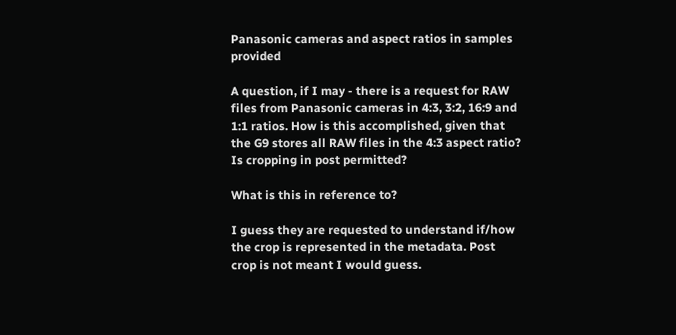Panasonic cameras and aspect ratios in samples provided

A question, if I may - there is a request for RAW files from Panasonic cameras in 4:3, 3:2, 16:9 and 1:1 ratios. How is this accomplished, given that the G9 stores all RAW files in the 4:3 aspect ratio? Is cropping in post permitted?

What is this in reference to?

I guess they are requested to understand if/how the crop is represented in the metadata. Post crop is not meant I would guess.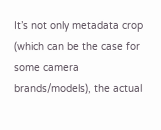It’s not only metadata crop (which can be the case for some camera brands/models), the actual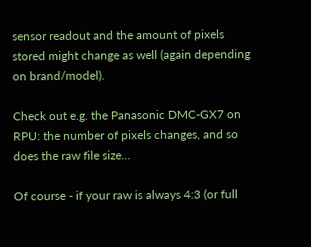sensor readout and the amount of pixels stored might change as well (again depending on brand/model).

Check out e.g. the Panasonic DMC-GX7 on RPU: the number of pixels changes, and so does the raw file size…

Of course - if your raw is always 4:3 (or full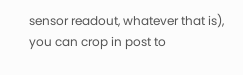sensor readout, whatever that is), you can crop in post to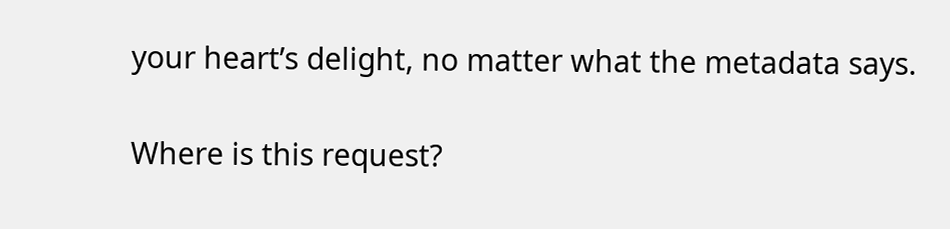your heart’s delight, no matter what the metadata says.

Where is this request?